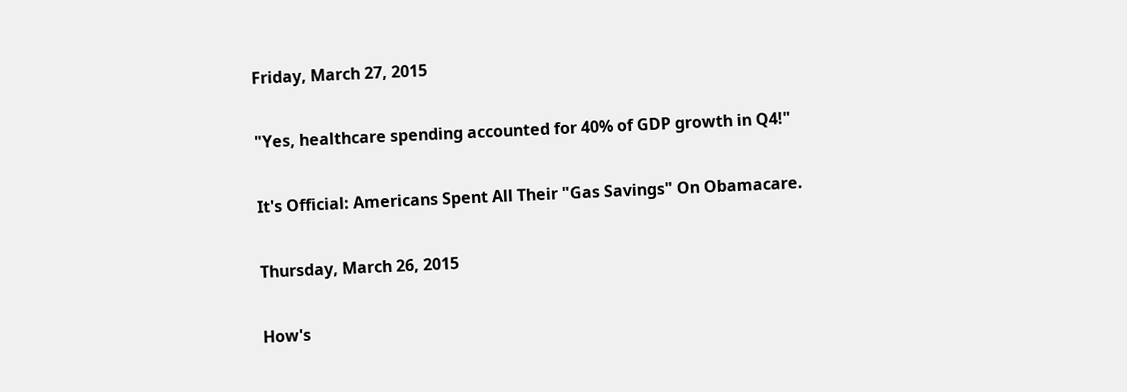Friday, March 27, 2015

"Yes, healthcare spending accounted for 40% of GDP growth in Q4!"

It's Official: Americans Spent All Their "Gas Savings" On Obamacare.

Thursday, March 26, 2015

How's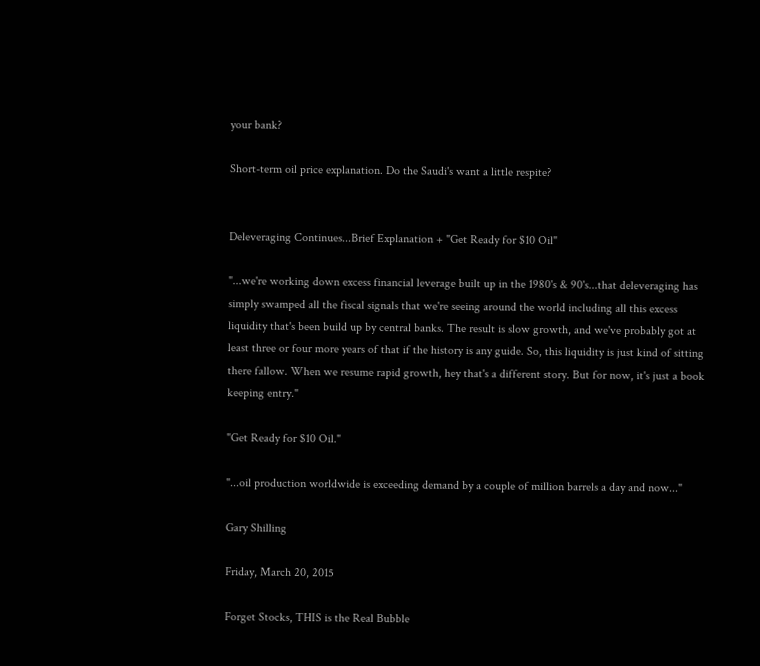your bank?

Short-term oil price explanation. Do the Saudi's want a little respite?


Deleveraging Continues...Brief Explanation + "Get Ready for $10 Oil"

"...we're working down excess financial leverage built up in the 1980's & 90's...that deleveraging has simply swamped all the fiscal signals that we're seeing around the world including all this excess liquidity that's been build up by central banks. The result is slow growth, and we've probably got at least three or four more years of that if the history is any guide. So, this liquidity is just kind of sitting there fallow. When we resume rapid growth, hey that's a different story. But for now, it's just a book keeping entry."

"Get Ready for $10 Oil."

"...oil production worldwide is exceeding demand by a couple of million barrels a day and now..."

Gary Shilling

Friday, March 20, 2015

Forget Stocks, THIS is the Real Bubble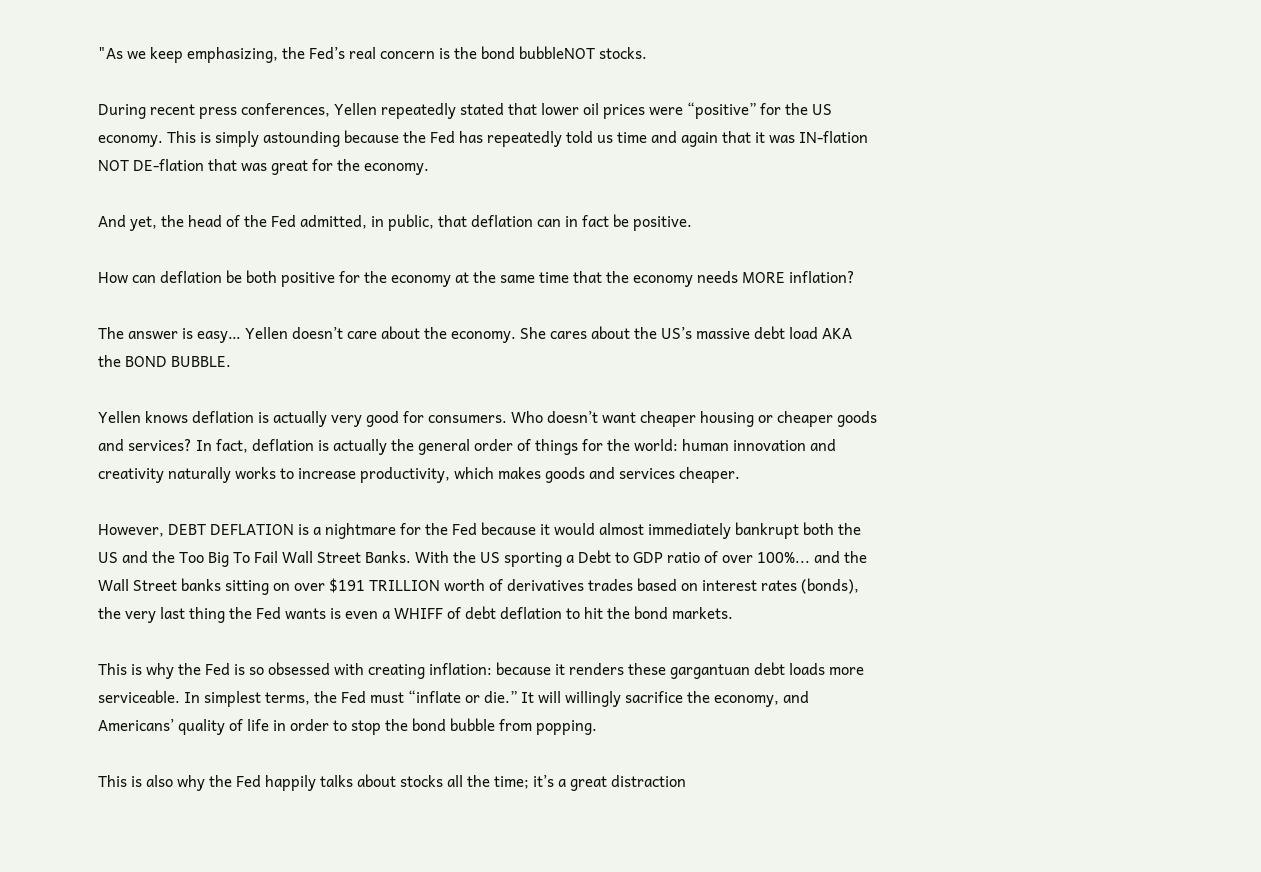"As we keep emphasizing, the Fed’s real concern is the bond bubbleNOT stocks.

During recent press conferences, Yellen repeatedly stated that lower oil prices were “positive” for the US economy. This is simply astounding because the Fed has repeatedly told us time and again that it was IN-flation NOT DE-flation that was great for the economy.

And yet, the head of the Fed admitted, in public, that deflation can in fact be positive.

How can deflation be both positive for the economy at the same time that the economy needs MORE inflation?

The answer is easy… Yellen doesn’t care about the economy. She cares about the US’s massive debt load AKA the BOND BUBBLE.

Yellen knows deflation is actually very good for consumers. Who doesn’t want cheaper housing or cheaper goods and services? In fact, deflation is actually the general order of things for the world: human innovation and creativity naturally works to increase productivity, which makes goods and services cheaper.

However, DEBT DEFLATION is a nightmare for the Fed because it would almost immediately bankrupt both the US and the Too Big To Fail Wall Street Banks. With the US sporting a Debt to GDP ratio of over 100%... and the Wall Street banks sitting on over $191 TRILLION worth of derivatives trades based on interest rates (bonds), the very last thing the Fed wants is even a WHIFF of debt deflation to hit the bond markets.

This is why the Fed is so obsessed with creating inflation: because it renders these gargantuan debt loads more serviceable. In simplest terms, the Fed must “inflate or die.” It will willingly sacrifice the economy, and Americans’ quality of life in order to stop the bond bubble from popping.

This is also why the Fed happily talks about stocks all the time; it’s a great distraction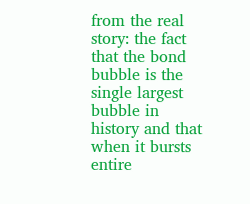from the real story: the fact that the bond bubble is the single largest bubble in history and that when it bursts entire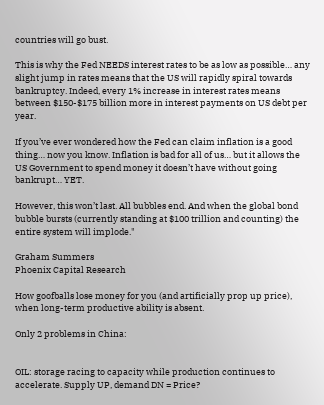countries will go bust.

This is why the Fed NEEDS interest rates to be as low as possible… any slight jump in rates means that the US will rapidly spiral towards bankruptcy. Indeed, every 1% increase in interest rates means between $150-$175 billion more in interest payments on US debt per year.

If you’ve ever wondered how the Fed can claim inflation is a good thing… now you know. Inflation is bad for all of us… but it allows the US Government to spend money it doesn’t have without going bankrupt… YET.

However, this won’t last. All bubbles end. And when the global bond bubble bursts (currently standing at $100 trillion and counting) the entire system will implode."

Graham Summers
Phoenix Capital Research

How goofballs lose money for you (and artificially prop up price), when long-term productive ability is absent.

Only 2 problems in China:


OIL: storage racing to capacity while production continues to accelerate. Supply UP, demand DN = Price?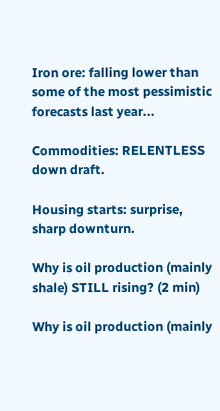Iron ore: falling lower than some of the most pessimistic forecasts last year...

Commodities: RELENTLESS down draft.

Housing starts: surprise, sharp downturn.

Why is oil production (mainly shale) STILL rising? (2 min)

Why is oil production (mainly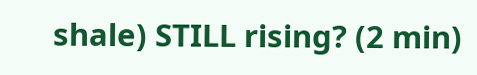shale) STILL rising? (2 min)